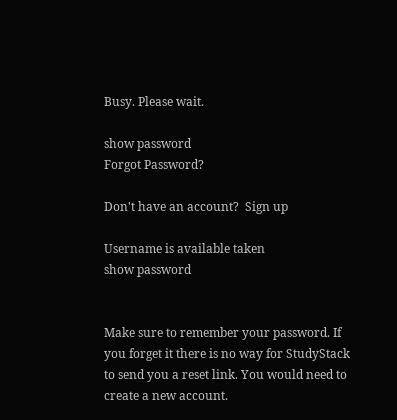Busy. Please wait.

show password
Forgot Password?

Don't have an account?  Sign up

Username is available taken
show password


Make sure to remember your password. If you forget it there is no way for StudyStack to send you a reset link. You would need to create a new account.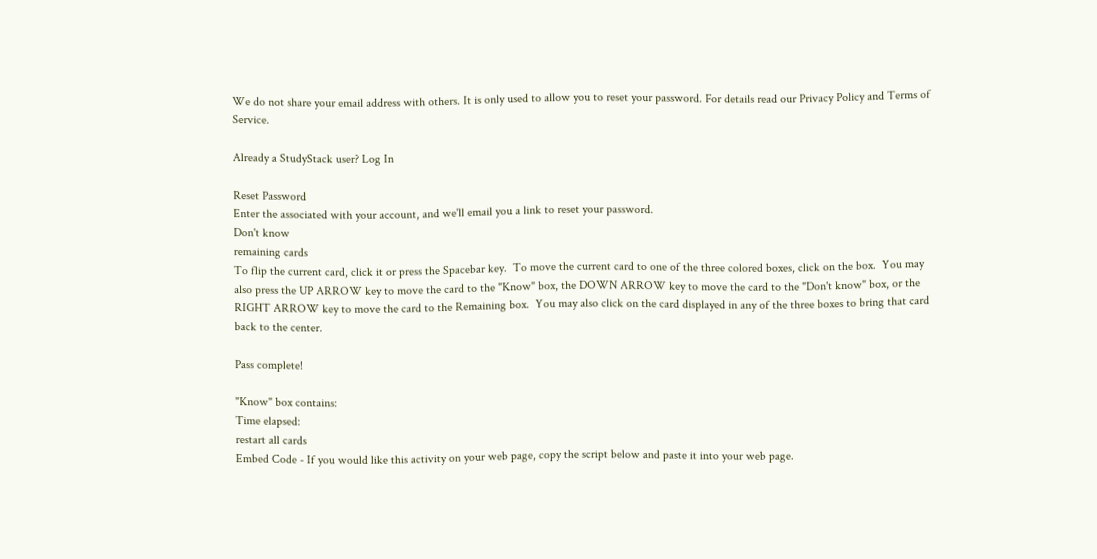We do not share your email address with others. It is only used to allow you to reset your password. For details read our Privacy Policy and Terms of Service.

Already a StudyStack user? Log In

Reset Password
Enter the associated with your account, and we'll email you a link to reset your password.
Don't know
remaining cards
To flip the current card, click it or press the Spacebar key.  To move the current card to one of the three colored boxes, click on the box.  You may also press the UP ARROW key to move the card to the "Know" box, the DOWN ARROW key to move the card to the "Don't know" box, or the RIGHT ARROW key to move the card to the Remaining box.  You may also click on the card displayed in any of the three boxes to bring that card back to the center.

Pass complete!

"Know" box contains:
Time elapsed:
restart all cards
Embed Code - If you would like this activity on your web page, copy the script below and paste it into your web page.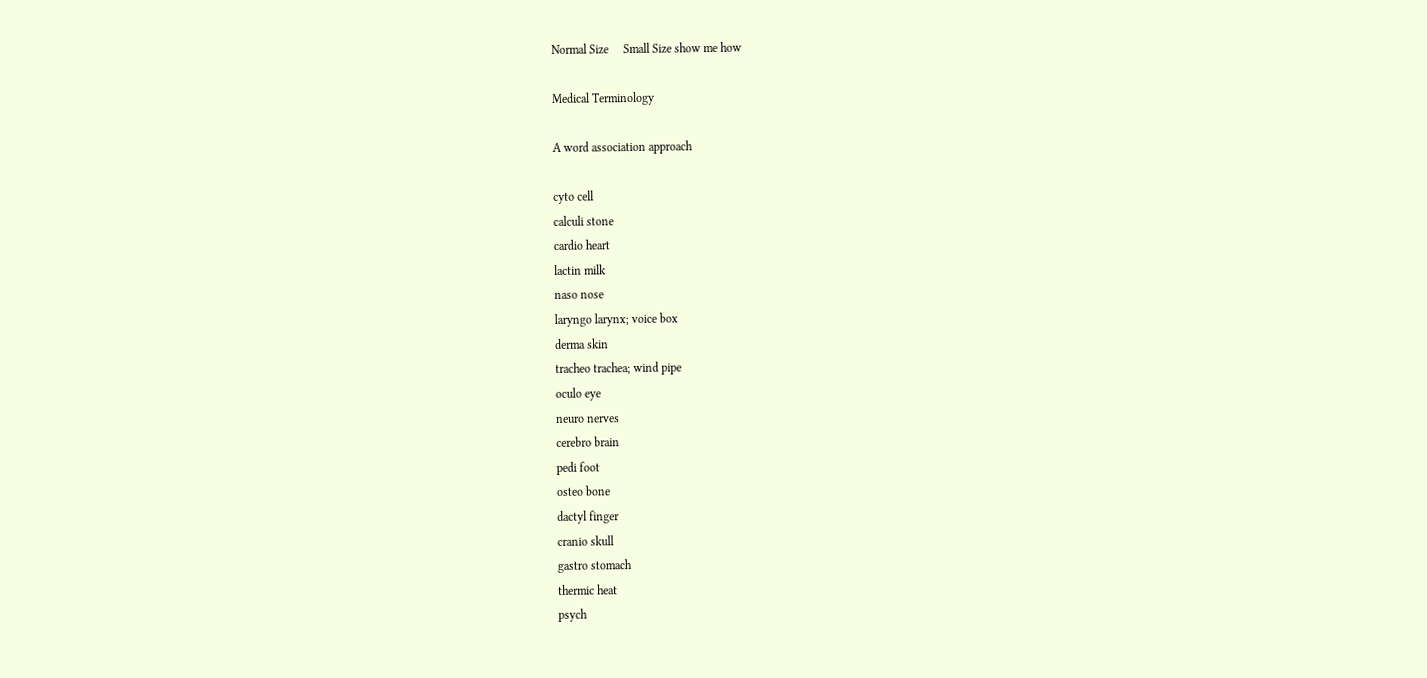Normal Size     Small Size show me how

Medical Terminology

A word association approach

cyto cell
calculi stone
cardio heart
lactin milk
naso nose
laryngo larynx; voice box
derma skin
tracheo trachea; wind pipe
oculo eye
neuro nerves
cerebro brain
pedi foot
osteo bone
dactyl finger
cranio skull
gastro stomach
thermic heat
psych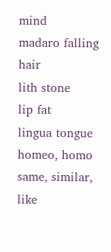mind
madaro falling hair
lith stone
lip fat
lingua tongue
homeo, homo same, similar, like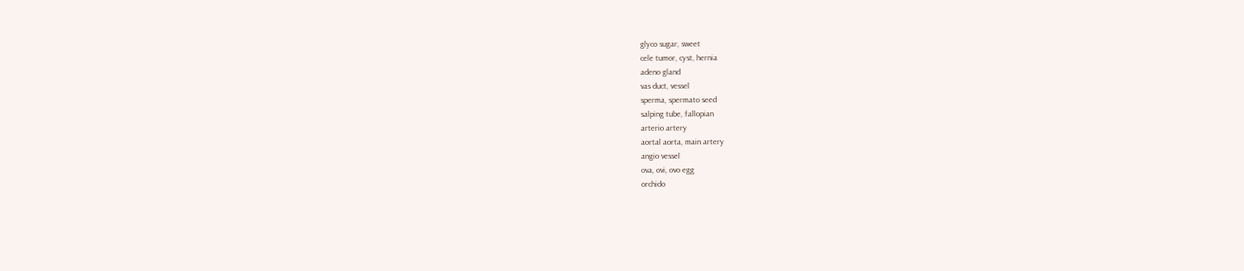glyco sugar, sweet
cele tumor, cyst, hernia
adeno gland
vas duct, vessel
sperma, spermato seed
salping tube, fallopian
arterio artery
aortal aorta, main artery
angio vessel
ova, ovi, ovo egg
orchido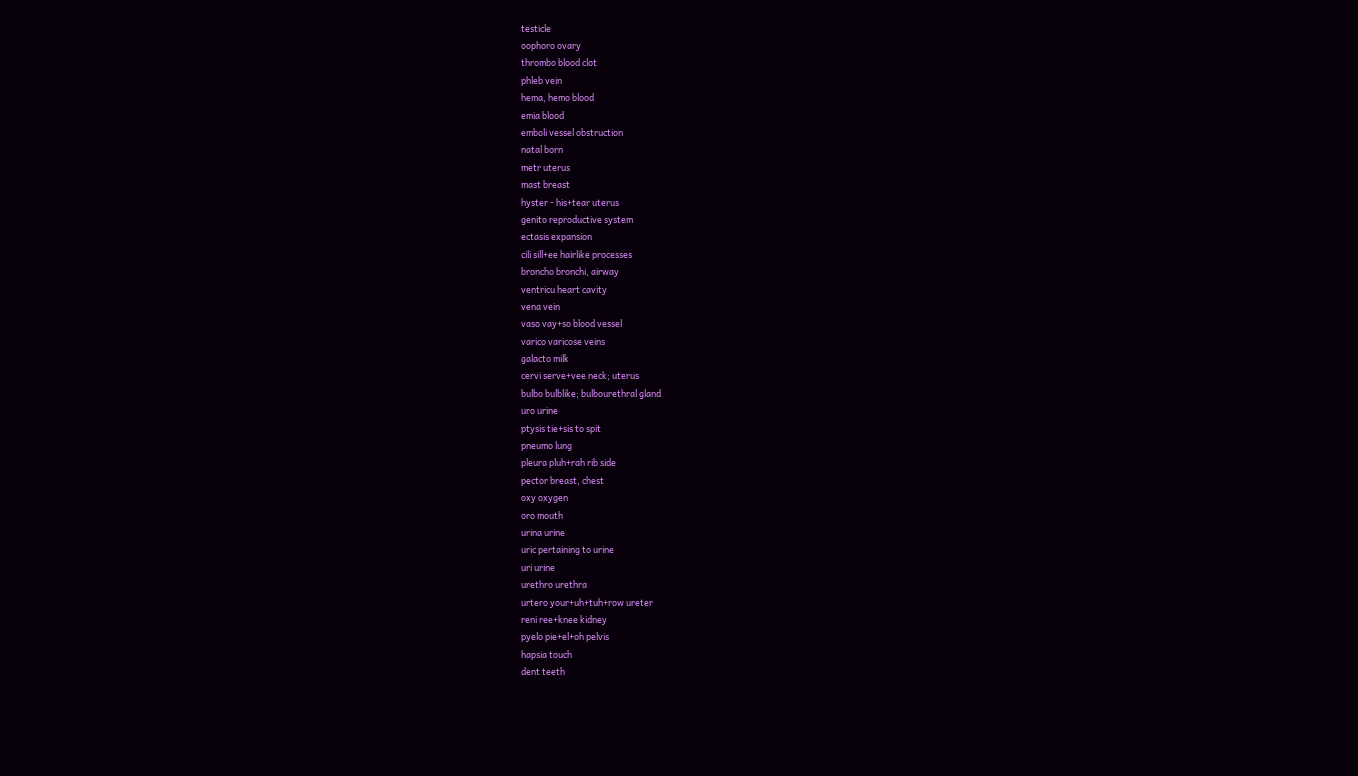testicle
oophoro ovary
thrombo blood clot
phleb vein
hema, hemo blood
emia blood
emboli vessel obstruction
natal born
metr uterus
mast breast
hyster - his+tear uterus
genito reproductive system
ectasis expansion
cili sill+ee hairlike processes
broncho bronchi, airway
ventricu heart cavity
vena vein
vaso vay+so blood vessel
varico varicose veins
galacto milk
cervi serve+vee neck; uterus
bulbo bulblike; bulbourethral gland
uro urine
ptysis tie+sis to spit
pneumo lung
pleura pluh+rah rib side
pector breast, chest
oxy oxygen
oro mouth
urina urine
uric pertaining to urine
uri urine
urethro urethra
urtero your+uh+tuh+row ureter
reni ree+knee kidney
pyelo pie+el+oh pelvis
hapsia touch
dent teeth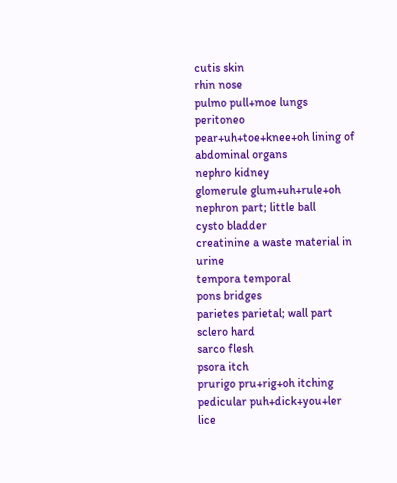cutis skin
rhin nose
pulmo pull+moe lungs
peritoneo pear+uh+toe+knee+oh lining of abdominal organs
nephro kidney
glomerule glum+uh+rule+oh nephron part; little ball
cysto bladder
creatinine a waste material in urine
tempora temporal
pons bridges
parietes parietal; wall part
sclero hard
sarco flesh
psora itch
prurigo pru+rig+oh itching
pedicular puh+dick+you+ler lice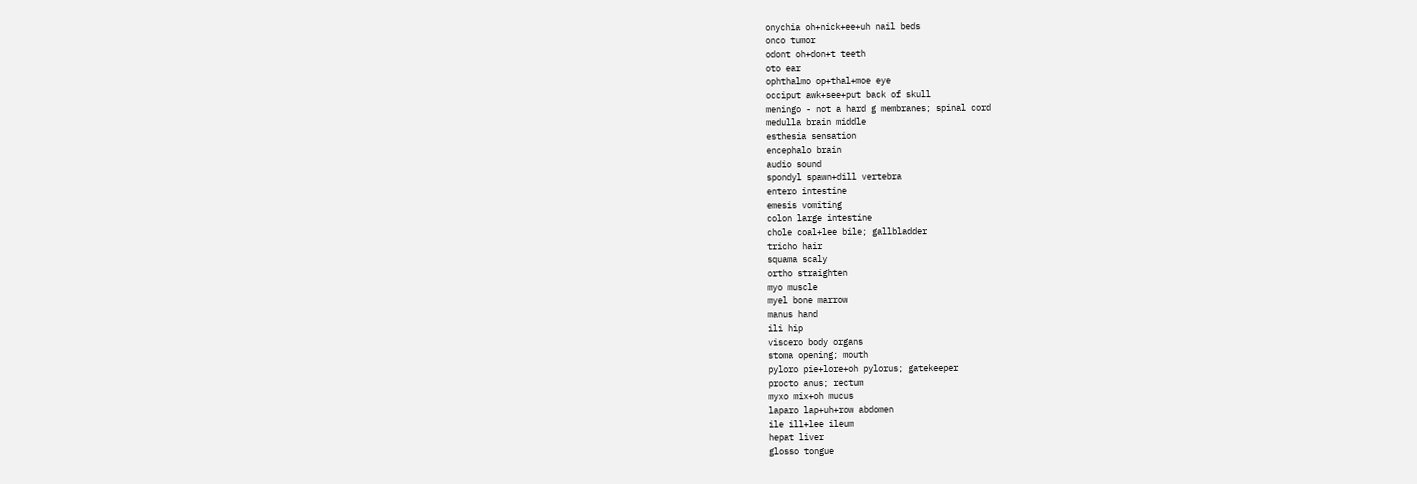onychia oh+nick+ee+uh nail beds
onco tumor
odont oh+don+t teeth
oto ear
ophthalmo op+thal+moe eye
occiput awk+see+put back of skull
meningo - not a hard g membranes; spinal cord
medulla brain middle
esthesia sensation
encephalo brain
audio sound
spondyl spawn+dill vertebra
entero intestine
emesis vomiting
colon large intestine
chole coal+lee bile; gallbladder
tricho hair
squama scaly
ortho straighten
myo muscle
myel bone marrow
manus hand
ili hip
viscero body organs
stoma opening; mouth
pyloro pie+lore+oh pylorus; gatekeeper
procto anus; rectum
myxo mix+oh mucus
laparo lap+uh+row abdomen
ile ill+lee ileum
hepat liver
glosso tongue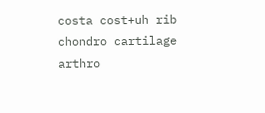costa cost+uh rib
chondro cartilage
arthro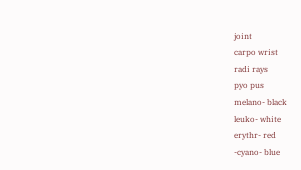joint
carpo wrist
radi rays
pyo pus
melano- black
leuko- white
erythr- red
-cyano- blue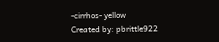-cirrhos- yellow
Created by: pbrittle922